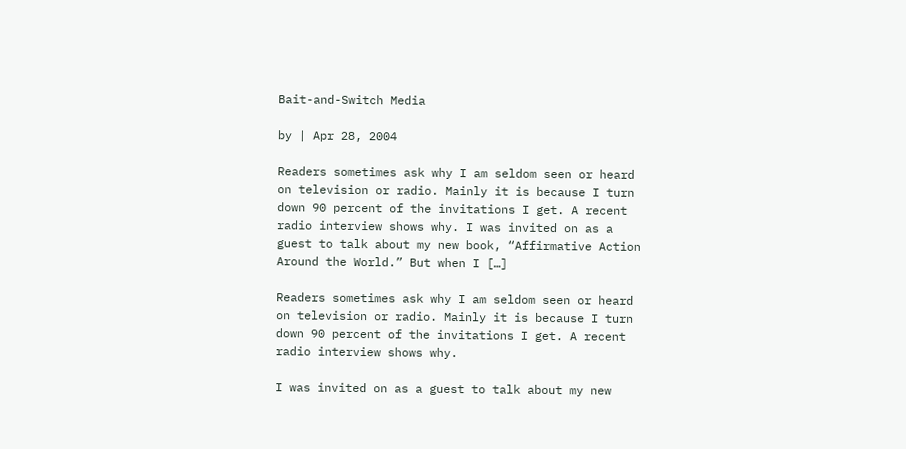Bait-and-Switch Media

by | Apr 28, 2004

Readers sometimes ask why I am seldom seen or heard on television or radio. Mainly it is because I turn down 90 percent of the invitations I get. A recent radio interview shows why. I was invited on as a guest to talk about my new book, “Affirmative Action Around the World.” But when I […]

Readers sometimes ask why I am seldom seen or heard on television or radio. Mainly it is because I turn down 90 percent of the invitations I get. A recent radio interview shows why.

I was invited on as a guest to talk about my new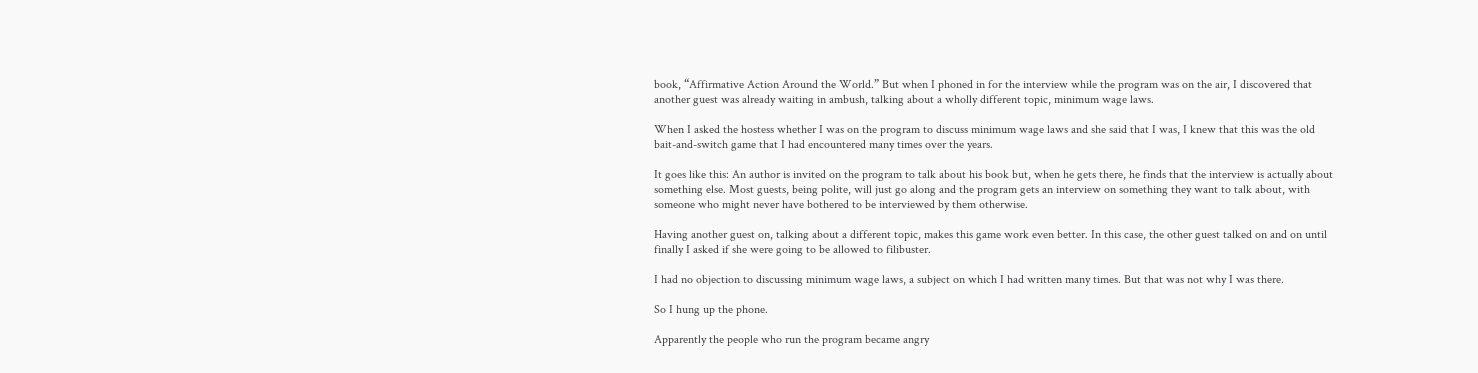book, “Affirmative Action Around the World.” But when I phoned in for the interview while the program was on the air, I discovered that another guest was already waiting in ambush, talking about a wholly different topic, minimum wage laws.

When I asked the hostess whether I was on the program to discuss minimum wage laws and she said that I was, I knew that this was the old bait-and-switch game that I had encountered many times over the years.

It goes like this: An author is invited on the program to talk about his book but, when he gets there, he finds that the interview is actually about something else. Most guests, being polite, will just go along and the program gets an interview on something they want to talk about, with someone who might never have bothered to be interviewed by them otherwise.

Having another guest on, talking about a different topic, makes this game work even better. In this case, the other guest talked on and on until finally I asked if she were going to be allowed to filibuster.

I had no objection to discussing minimum wage laws, a subject on which I had written many times. But that was not why I was there.

So I hung up the phone.

Apparently the people who run the program became angry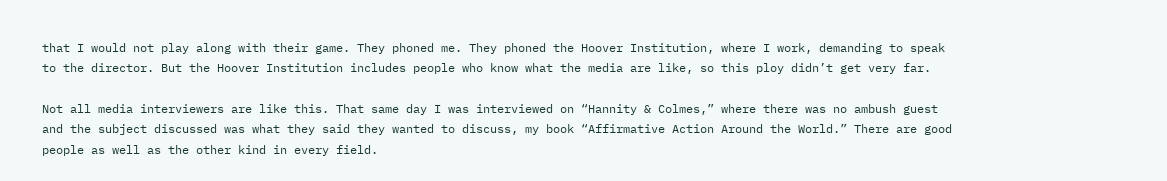that I would not play along with their game. They phoned me. They phoned the Hoover Institution, where I work, demanding to speak to the director. But the Hoover Institution includes people who know what the media are like, so this ploy didn’t get very far.

Not all media interviewers are like this. That same day I was interviewed on “Hannity & Colmes,” where there was no ambush guest and the subject discussed was what they said they wanted to discuss, my book “Affirmative Action Around the World.” There are good people as well as the other kind in every field.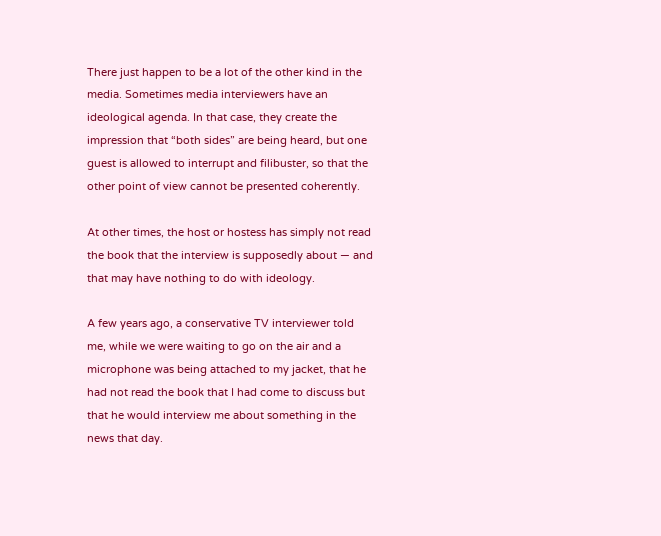There just happen to be a lot of the other kind in the media. Sometimes media interviewers have an ideological agenda. In that case, they create the impression that “both sides” are being heard, but one guest is allowed to interrupt and filibuster, so that the other point of view cannot be presented coherently.

At other times, the host or hostess has simply not read the book that the interview is supposedly about — and that may have nothing to do with ideology.

A few years ago, a conservative TV interviewer told me, while we were waiting to go on the air and a microphone was being attached to my jacket, that he had not read the book that I had come to discuss but that he would interview me about something in the news that day.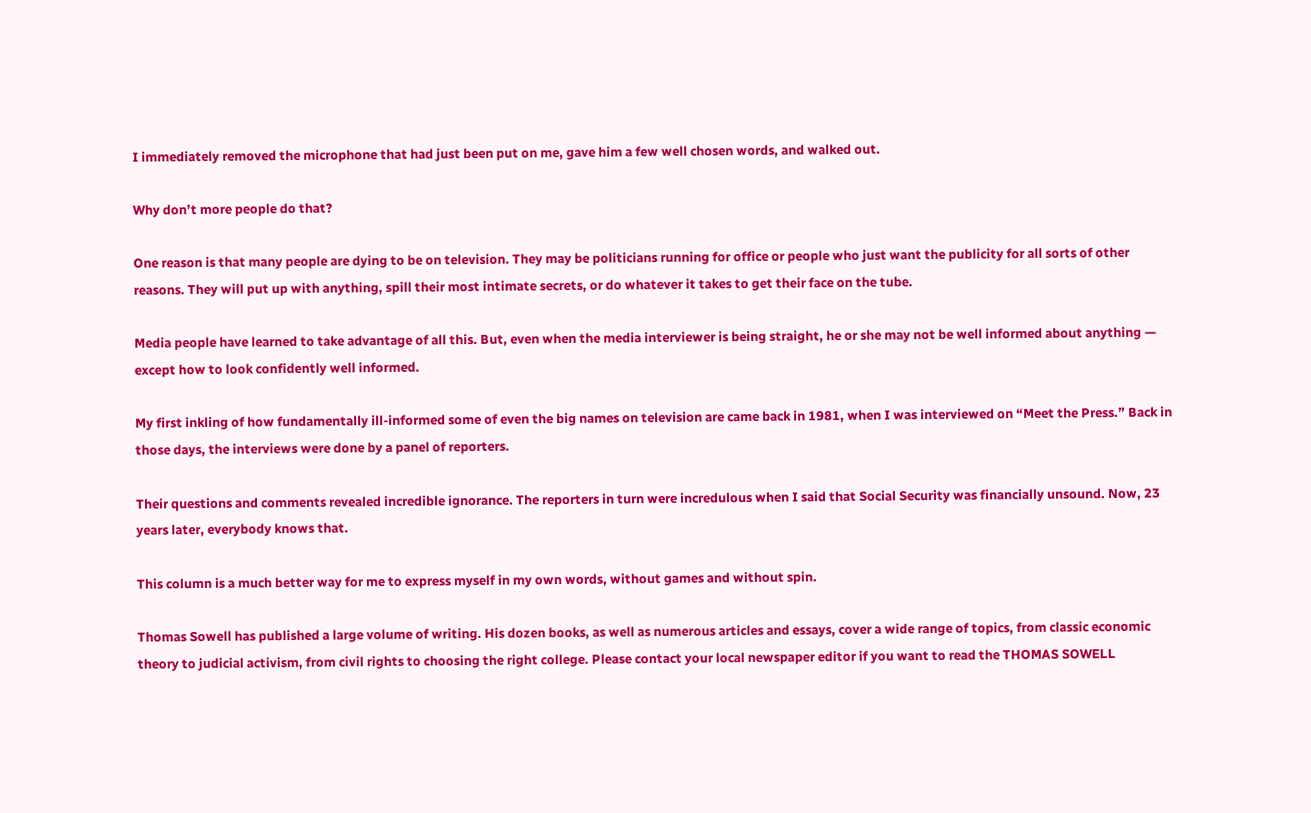I immediately removed the microphone that had just been put on me, gave him a few well chosen words, and walked out.

Why don’t more people do that?

One reason is that many people are dying to be on television. They may be politicians running for office or people who just want the publicity for all sorts of other reasons. They will put up with anything, spill their most intimate secrets, or do whatever it takes to get their face on the tube.

Media people have learned to take advantage of all this. But, even when the media interviewer is being straight, he or she may not be well informed about anything — except how to look confidently well informed.

My first inkling of how fundamentally ill-informed some of even the big names on television are came back in 1981, when I was interviewed on “Meet the Press.” Back in those days, the interviews were done by a panel of reporters.

Their questions and comments revealed incredible ignorance. The reporters in turn were incredulous when I said that Social Security was financially unsound. Now, 23 years later, everybody knows that.

This column is a much better way for me to express myself in my own words, without games and without spin.

Thomas Sowell has published a large volume of writing. His dozen books, as well as numerous articles and essays, cover a wide range of topics, from classic economic theory to judicial activism, from civil rights to choosing the right college. Please contact your local newspaper editor if you want to read the THOMAS SOWELL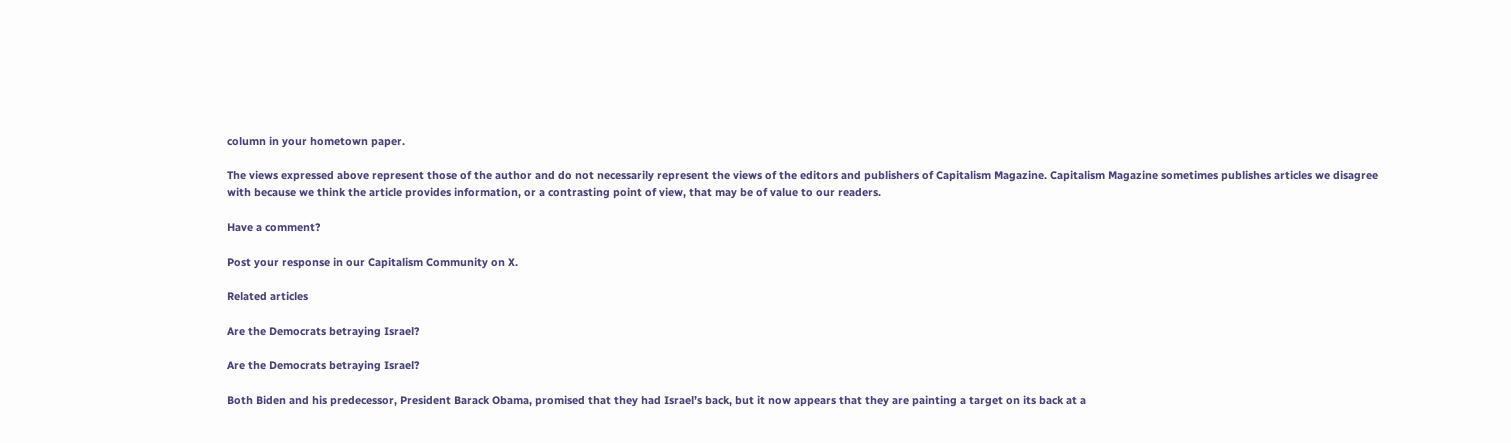column in your hometown paper.

The views expressed above represent those of the author and do not necessarily represent the views of the editors and publishers of Capitalism Magazine. Capitalism Magazine sometimes publishes articles we disagree with because we think the article provides information, or a contrasting point of view, that may be of value to our readers.

Have a comment?

Post your response in our Capitalism Community on X.

Related articles

Are the Democrats betraying Israel?

Are the Democrats betraying Israel?

Both Biden and his predecessor, President Barack Obama, promised that they had Israel’s back, but it now appears that they are painting a target on its back at a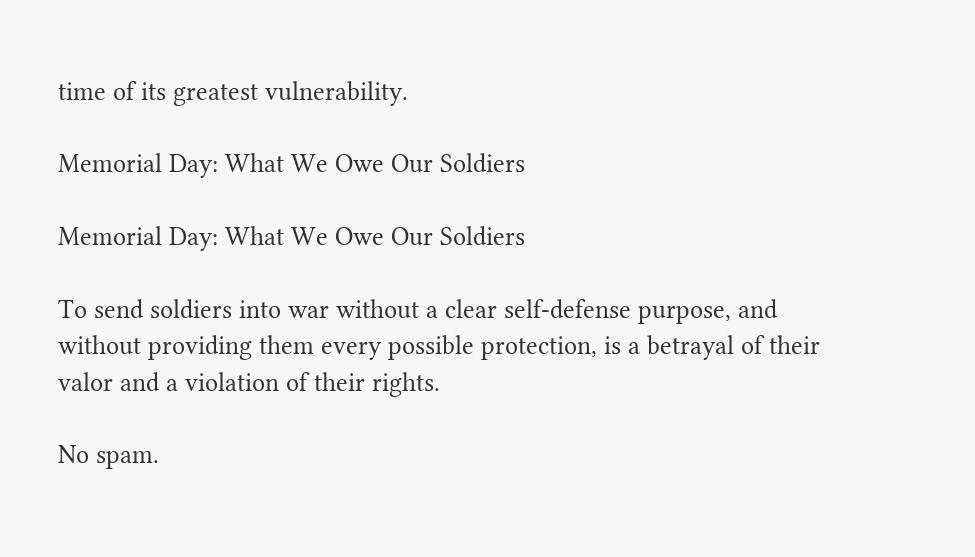time of its greatest vulnerability.

Memorial Day: What We Owe Our Soldiers

Memorial Day: What We Owe Our Soldiers

To send soldiers into war without a clear self-defense purpose, and without providing them every possible protection, is a betrayal of their valor and a violation of their rights.

No spam.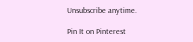Unsubscribe anytime.

Pin It on Pinterest